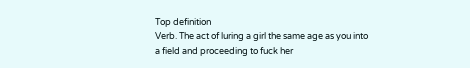Top definition
Verb. The act of luring a girl the same age as you into a field and proceeding to fuck her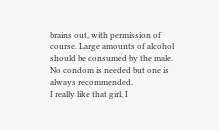brains out, with permission of course. Large amounts of alcohol should be consumed by the male. No condom is needed but one is always recommended.
I really like that girl, I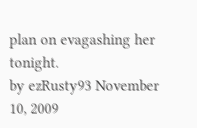plan on evagashing her tonight.
by ezRusty93 November 10, 2009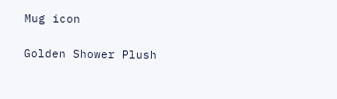Mug icon

Golden Shower Plush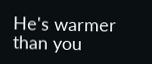He's warmer than you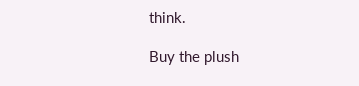think.

Buy the plush